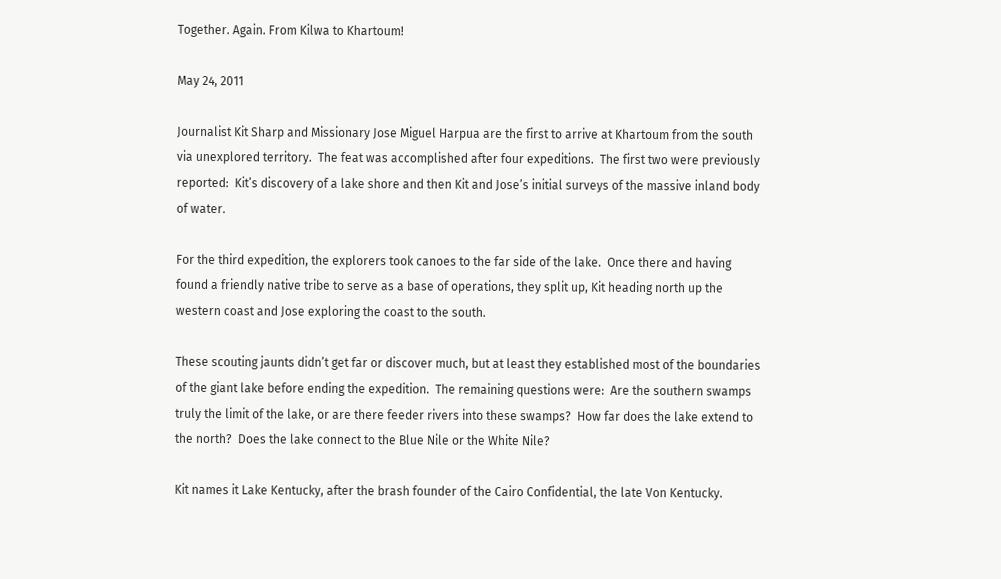Together. Again. From Kilwa to Khartoum!

May 24, 2011

Journalist Kit Sharp and Missionary Jose Miguel Harpua are the first to arrive at Khartoum from the south via unexplored territory.  The feat was accomplished after four expeditions.  The first two were previously reported:  Kit’s discovery of a lake shore and then Kit and Jose’s initial surveys of the massive inland body of water.

For the third expedition, the explorers took canoes to the far side of the lake.  Once there and having found a friendly native tribe to serve as a base of operations, they split up, Kit heading north up the western coast and Jose exploring the coast to the south.

These scouting jaunts didn’t get far or discover much, but at least they established most of the boundaries of the giant lake before ending the expedition.  The remaining questions were:  Are the southern swamps truly the limit of the lake, or are there feeder rivers into these swamps?  How far does the lake extend to the north?  Does the lake connect to the Blue Nile or the White Nile?

Kit names it Lake Kentucky, after the brash founder of the Cairo Confidential, the late Von Kentucky.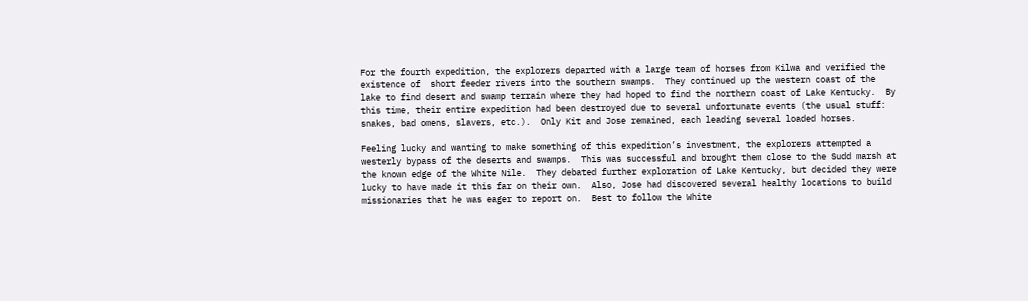For the fourth expedition, the explorers departed with a large team of horses from Kilwa and verified the existence of  short feeder rivers into the southern swamps.  They continued up the western coast of the lake to find desert and swamp terrain where they had hoped to find the northern coast of Lake Kentucky.  By this time, their entire expedition had been destroyed due to several unfortunate events (the usual stuff:  snakes, bad omens, slavers, etc.).  Only Kit and Jose remained, each leading several loaded horses.

Feeling lucky and wanting to make something of this expedition’s investment, the explorers attempted a westerly bypass of the deserts and swamps.  This was successful and brought them close to the Sudd marsh at the known edge of the White Nile.  They debated further exploration of Lake Kentucky, but decided they were lucky to have made it this far on their own.  Also, Jose had discovered several healthy locations to build missionaries that he was eager to report on.  Best to follow the White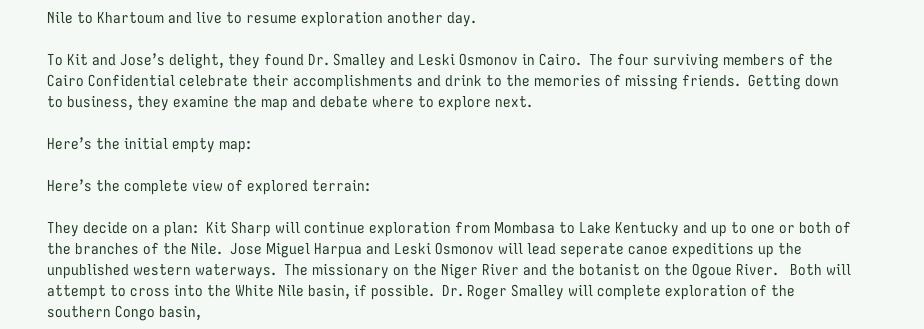Nile to Khartoum and live to resume exploration another day.

To Kit and Jose’s delight, they found Dr. Smalley and Leski Osmonov in Cairo.  The four surviving members of the Cairo Confidential celebrate their accomplishments and drink to the memories of missing friends.  Getting down to business, they examine the map and debate where to explore next.

Here’s the initial empty map:

Here’s the complete view of explored terrain:

They decide on a plan:  Kit Sharp will continue exploration from Mombasa to Lake Kentucky and up to one or both of the branches of the Nile.  Jose Miguel Harpua and Leski Osmonov will lead seperate canoe expeditions up the unpublished western waterways.  The missionary on the Niger River and the botanist on the Ogoue River.   Both will attempt to cross into the White Nile basin, if possible.  Dr. Roger Smalley will complete exploration of the southern Congo basin,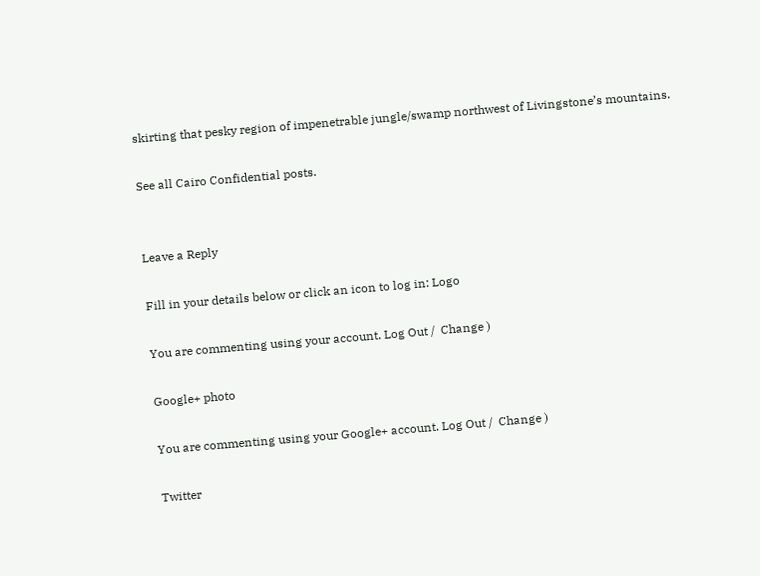skirting that pesky region of impenetrable jungle/swamp northwest of Livingstone’s mountains.

See all Cairo Confidential posts.


Leave a Reply

Fill in your details below or click an icon to log in: Logo

You are commenting using your account. Log Out /  Change )

Google+ photo

You are commenting using your Google+ account. Log Out /  Change )

Twitter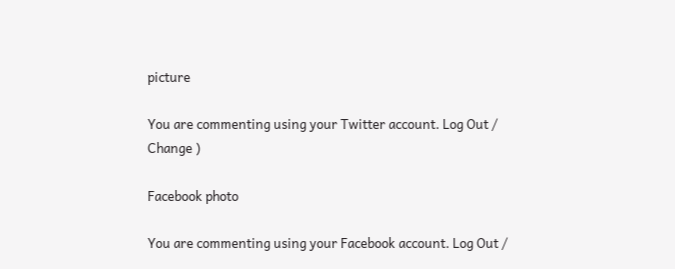picture

You are commenting using your Twitter account. Log Out /  Change )

Facebook photo

You are commenting using your Facebook account. Log Out /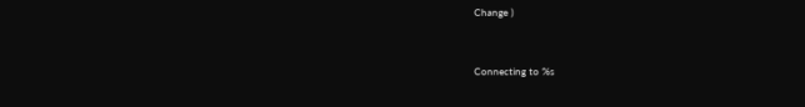Change )


Connecting to %s